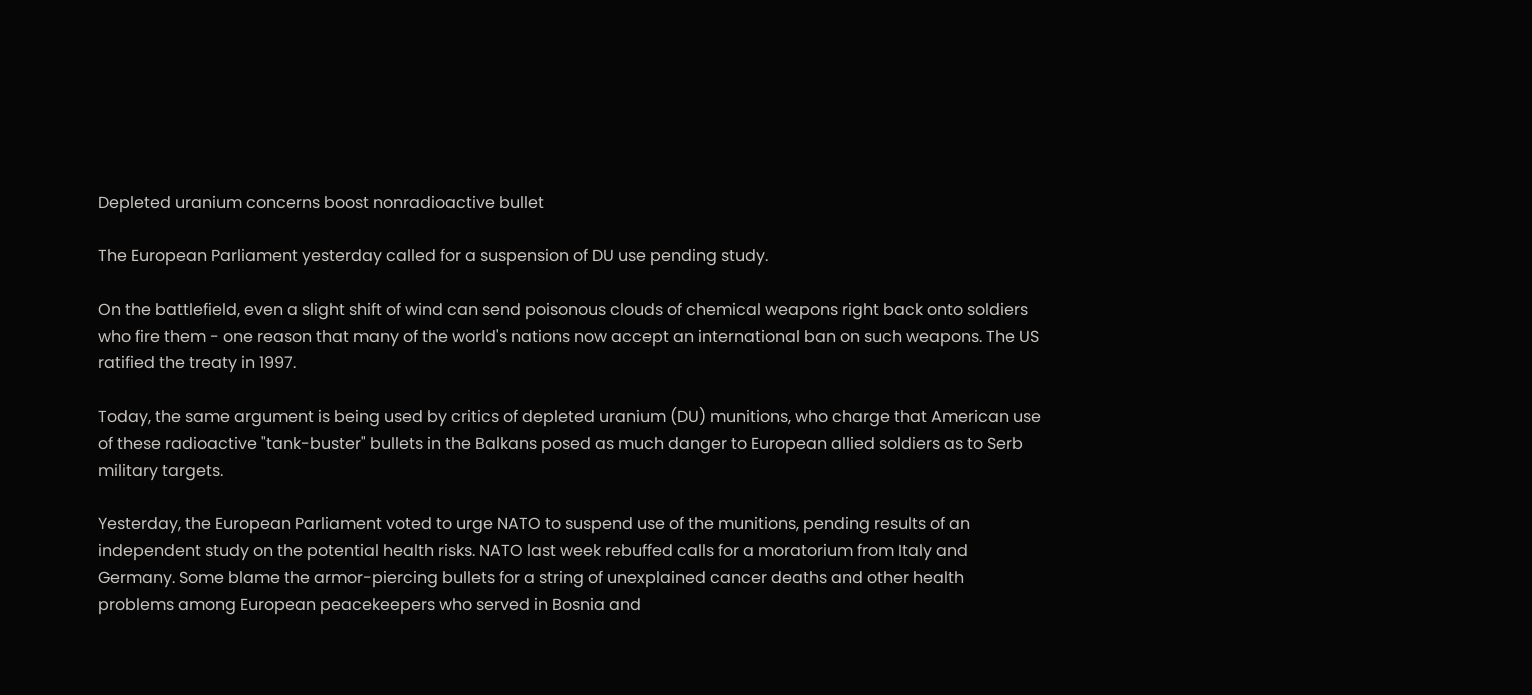Depleted uranium concerns boost nonradioactive bullet

The European Parliament yesterday called for a suspension of DU use pending study.

On the battlefield, even a slight shift of wind can send poisonous clouds of chemical weapons right back onto soldiers who fire them - one reason that many of the world's nations now accept an international ban on such weapons. The US ratified the treaty in 1997.

Today, the same argument is being used by critics of depleted uranium (DU) munitions, who charge that American use of these radioactive "tank-buster" bullets in the Balkans posed as much danger to European allied soldiers as to Serb military targets.

Yesterday, the European Parliament voted to urge NATO to suspend use of the munitions, pending results of an independent study on the potential health risks. NATO last week rebuffed calls for a moratorium from Italy and Germany. Some blame the armor-piercing bullets for a string of unexplained cancer deaths and other health problems among European peacekeepers who served in Bosnia and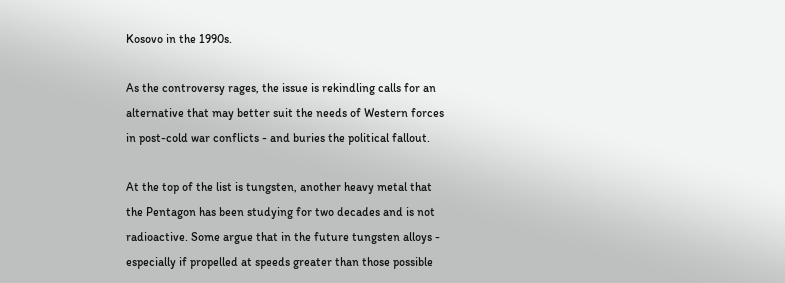Kosovo in the 1990s.

As the controversy rages, the issue is rekindling calls for an alternative that may better suit the needs of Western forces in post-cold war conflicts - and buries the political fallout.

At the top of the list is tungsten, another heavy metal that the Pentagon has been studying for two decades and is not radioactive. Some argue that in the future tungsten alloys - especially if propelled at speeds greater than those possible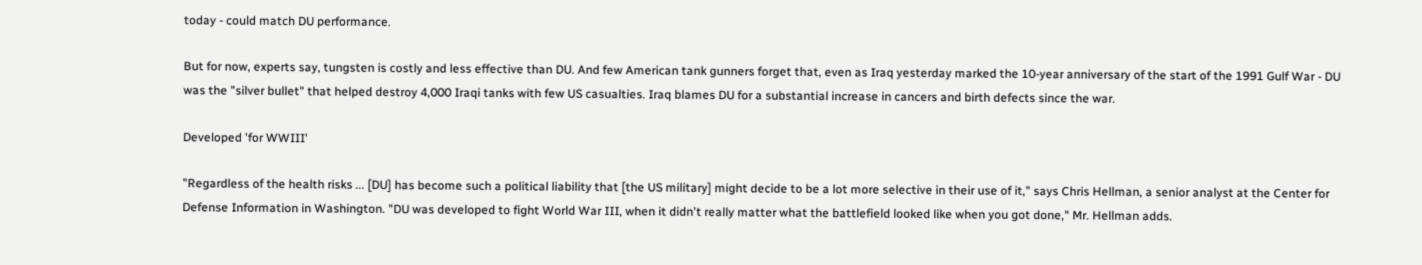today - could match DU performance.

But for now, experts say, tungsten is costly and less effective than DU. And few American tank gunners forget that, even as Iraq yesterday marked the 10-year anniversary of the start of the 1991 Gulf War - DU was the "silver bullet" that helped destroy 4,000 Iraqi tanks with few US casualties. Iraq blames DU for a substantial increase in cancers and birth defects since the war.

Developed 'for WWIII'

"Regardless of the health risks ... [DU] has become such a political liability that [the US military] might decide to be a lot more selective in their use of it," says Chris Hellman, a senior analyst at the Center for Defense Information in Washington. "DU was developed to fight World War III, when it didn't really matter what the battlefield looked like when you got done," Mr. Hellman adds.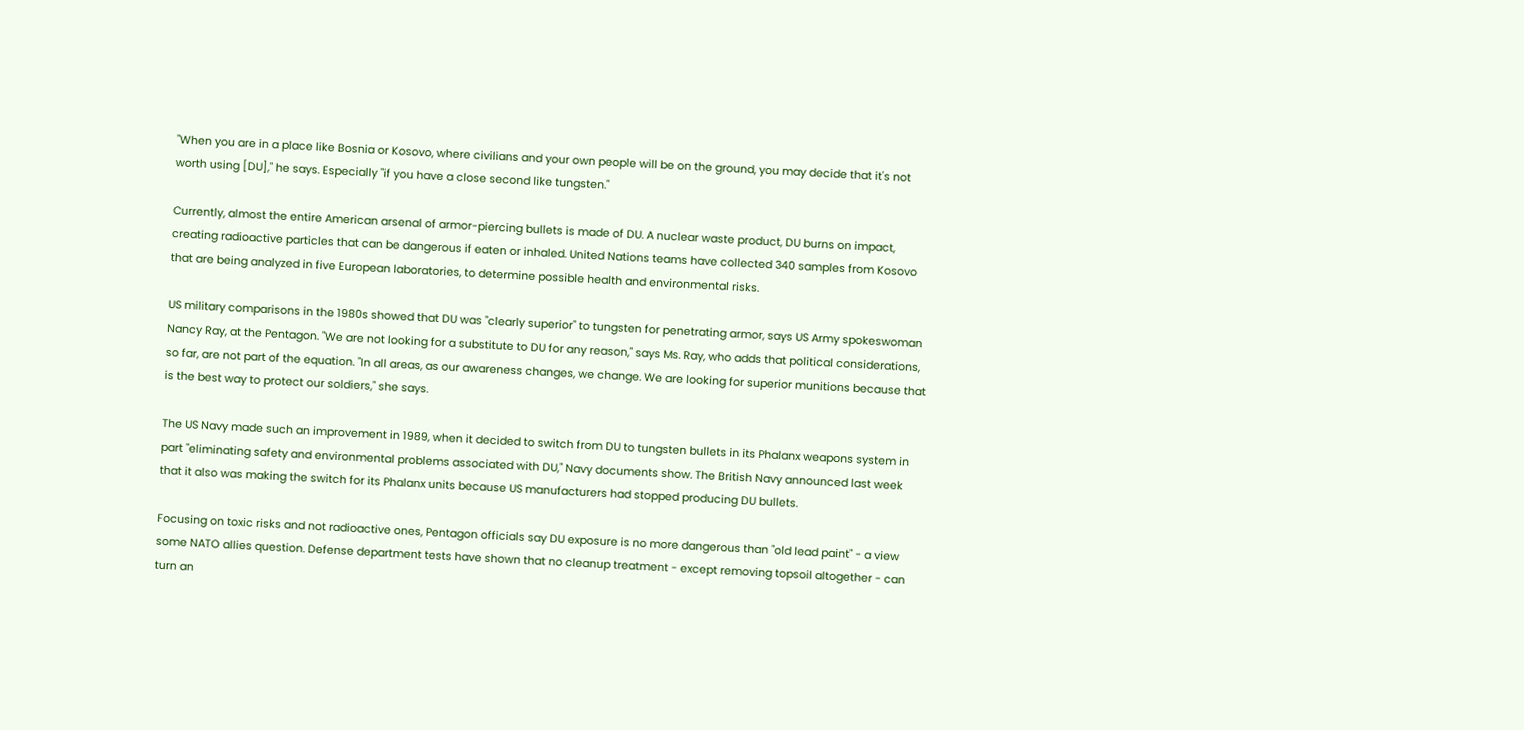"When you are in a place like Bosnia or Kosovo, where civilians and your own people will be on the ground, you may decide that it's not worth using [DU]," he says. Especially "if you have a close second like tungsten."

Currently, almost the entire American arsenal of armor-piercing bullets is made of DU. A nuclear waste product, DU burns on impact, creating radioactive particles that can be dangerous if eaten or inhaled. United Nations teams have collected 340 samples from Kosovo that are being analyzed in five European laboratories, to determine possible health and environmental risks.

US military comparisons in the 1980s showed that DU was "clearly superior" to tungsten for penetrating armor, says US Army spokeswoman Nancy Ray, at the Pentagon. "We are not looking for a substitute to DU for any reason," says Ms. Ray, who adds that political considerations, so far, are not part of the equation. "In all areas, as our awareness changes, we change. We are looking for superior munitions because that is the best way to protect our soldiers," she says.

The US Navy made such an improvement in 1989, when it decided to switch from DU to tungsten bullets in its Phalanx weapons system in part "eliminating safety and environmental problems associated with DU," Navy documents show. The British Navy announced last week that it also was making the switch for its Phalanx units because US manufacturers had stopped producing DU bullets.

Focusing on toxic risks and not radioactive ones, Pentagon officials say DU exposure is no more dangerous than "old lead paint" - a view some NATO allies question. Defense department tests have shown that no cleanup treatment - except removing topsoil altogether - can turn an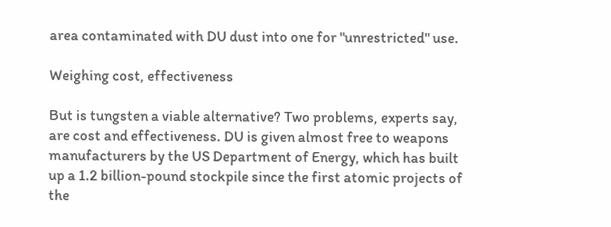area contaminated with DU dust into one for "unrestricted" use.

Weighing cost, effectiveness

But is tungsten a viable alternative? Two problems, experts say, are cost and effectiveness. DU is given almost free to weapons manufacturers by the US Department of Energy, which has built up a 1.2 billion-pound stockpile since the first atomic projects of the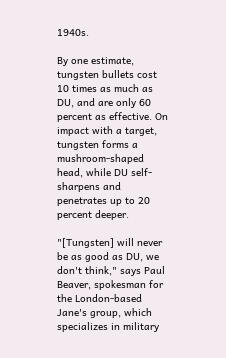1940s.

By one estimate, tungsten bullets cost 10 times as much as DU, and are only 60 percent as effective. On impact with a target, tungsten forms a mushroom-shaped head, while DU self-sharpens and penetrates up to 20 percent deeper.

"[Tungsten] will never be as good as DU, we don't think," says Paul Beaver, spokesman for the London-based Jane's group, which specializes in military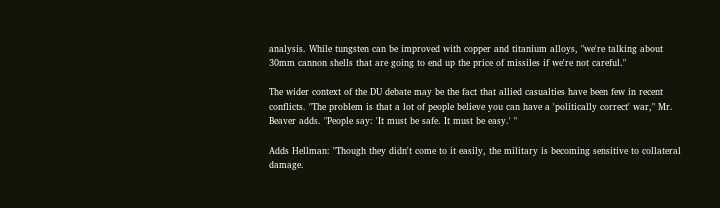analysis. While tungsten can be improved with copper and titanium alloys, "we're talking about 30mm cannon shells that are going to end up the price of missiles if we're not careful."

The wider context of the DU debate may be the fact that allied casualties have been few in recent conflicts. "The problem is that a lot of people believe you can have a 'politically correct' war," Mr. Beaver adds. "People say: 'It must be safe. It must be easy.' "

Adds Hellman: "Though they didn't come to it easily, the military is becoming sensitive to collateral damage.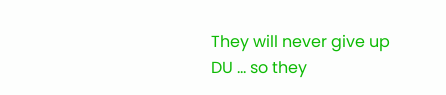They will never give up DU ... so they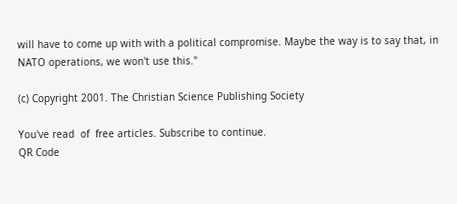will have to come up with with a political compromise. Maybe the way is to say that, in NATO operations, we won't use this."

(c) Copyright 2001. The Christian Science Publishing Society

You've read  of  free articles. Subscribe to continue.
QR Code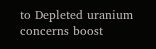to Depleted uranium concerns boost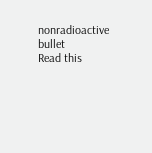nonradioactive bullet
Read this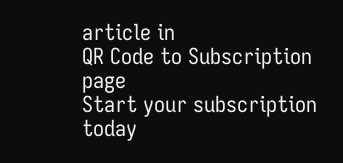article in
QR Code to Subscription page
Start your subscription today